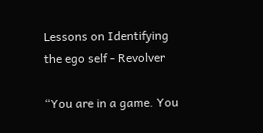Lessons on Identifying the ego self - Revolver

“You are in a game. You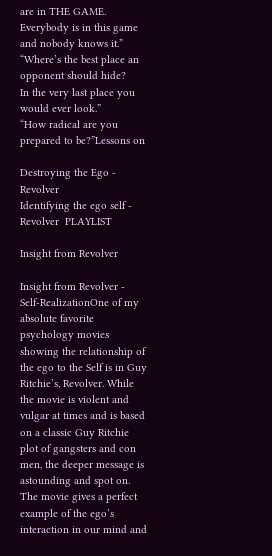are in THE GAME.
Everybody is in this game and nobody knows it.”
“Where’s the best place an opponent should hide?
In the very last place you would ever look.”
“How radical are you prepared to be?”Lessons on

Destroying the Ego - Revolver
Identifying the ego self - Revolver  PLAYLIST

Insight from Revolver

Insight from Revolver - Self-RealizationOne of my absolute favorite psychology movies showing the relationship of the ego to the Self is in Guy Ritchie’s, Revolver. While the movie is violent and vulgar at times and is based on a classic Guy Ritchie plot of gangsters and con men, the deeper message is astounding and spot on. The movie gives a perfect example of the ego’s interaction in our mind and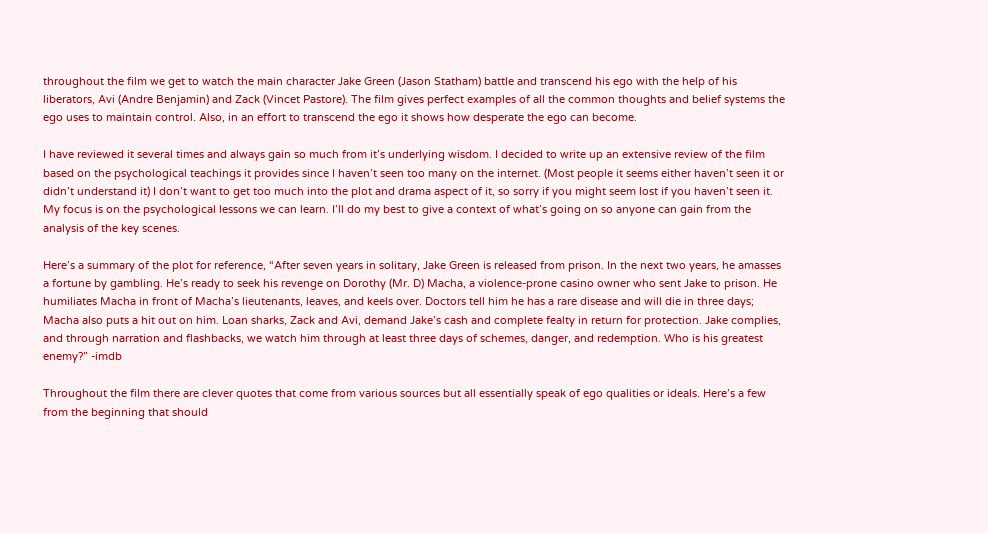throughout the film we get to watch the main character Jake Green (Jason Statham) battle and transcend his ego with the help of his liberators, Avi (Andre Benjamin) and Zack (Vincet Pastore). The film gives perfect examples of all the common thoughts and belief systems the ego uses to maintain control. Also, in an effort to transcend the ego it shows how desperate the ego can become.

I have reviewed it several times and always gain so much from it’s underlying wisdom. I decided to write up an extensive review of the film based on the psychological teachings it provides since I haven’t seen too many on the internet. (Most people it seems either haven’t seen it or didn’t understand it) I don’t want to get too much into the plot and drama aspect of it, so sorry if you might seem lost if you haven’t seen it. My focus is on the psychological lessons we can learn. I’ll do my best to give a context of what’s going on so anyone can gain from the analysis of the key scenes.

Here’s a summary of the plot for reference, “After seven years in solitary, Jake Green is released from prison. In the next two years, he amasses a fortune by gambling. He’s ready to seek his revenge on Dorothy (Mr. D) Macha, a violence-prone casino owner who sent Jake to prison. He humiliates Macha in front of Macha’s lieutenants, leaves, and keels over. Doctors tell him he has a rare disease and will die in three days; Macha also puts a hit out on him. Loan sharks, Zack and Avi, demand Jake’s cash and complete fealty in return for protection. Jake complies, and through narration and flashbacks, we watch him through at least three days of schemes, danger, and redemption. Who is his greatest enemy?” -imdb

Throughout the film there are clever quotes that come from various sources but all essentially speak of ego qualities or ideals. Here’s a few from the beginning that should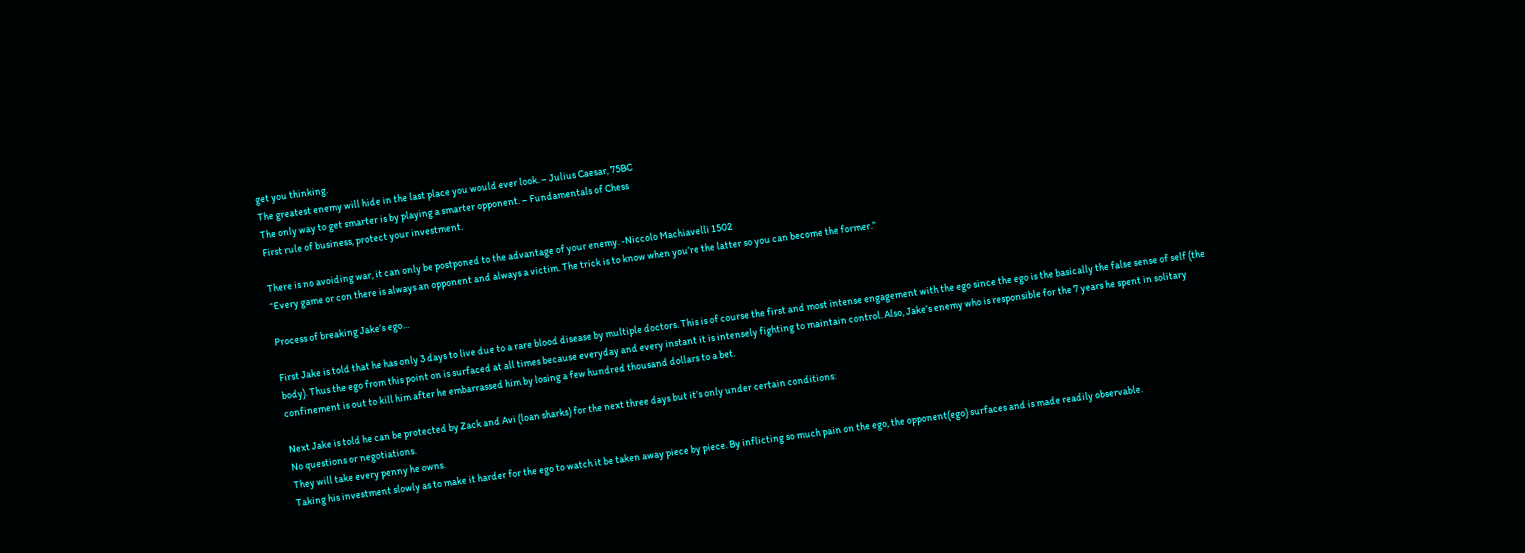get you thinking.
The greatest enemy will hide in the last place you would ever look. – Julius Caesar, 75BC
The only way to get smarter is by playing a smarter opponent. – Fundamentals of Chess
First rule of business, protect your investment.

There is no avoiding war, it can only be postponed to the advantage of your enemy. -Niccolo Machiavelli 1502
“Every game or con there is always an opponent and always a victim. The trick is to know when you’re the latter so you can become the former.”

Process of breaking Jake’s ego…

First Jake is told that he has only 3 days to live due to a rare blood disease by multiple doctors. This is of course the first and most intense engagement with the ego since the ego is the basically the false sense of self (the body). Thus the ego from this point on is surfaced at all times because everyday and every instant it is intensely fighting to maintain control. Also, Jake’s enemy who is responsible for the 7 years he spent in solitary confinement is out to kill him after he embarrassed him by losing a few hundred thousand dollars to a bet.

Next Jake is told he can be protected by Zack and Avi (loan sharks) for the next three days but it’s only under certain conditions:
No questions or negotiations.
They will take every penny he owns.
Taking his investment slowly as to make it harder for the ego to watch it be taken away piece by piece. By inflicting so much pain on the ego, the opponent(ego) surfaces and is made readily observable.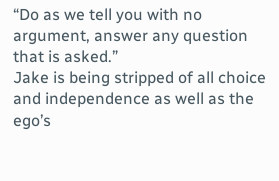“Do as we tell you with no argument, answer any question that is asked.”
Jake is being stripped of all choice and independence as well as the ego’s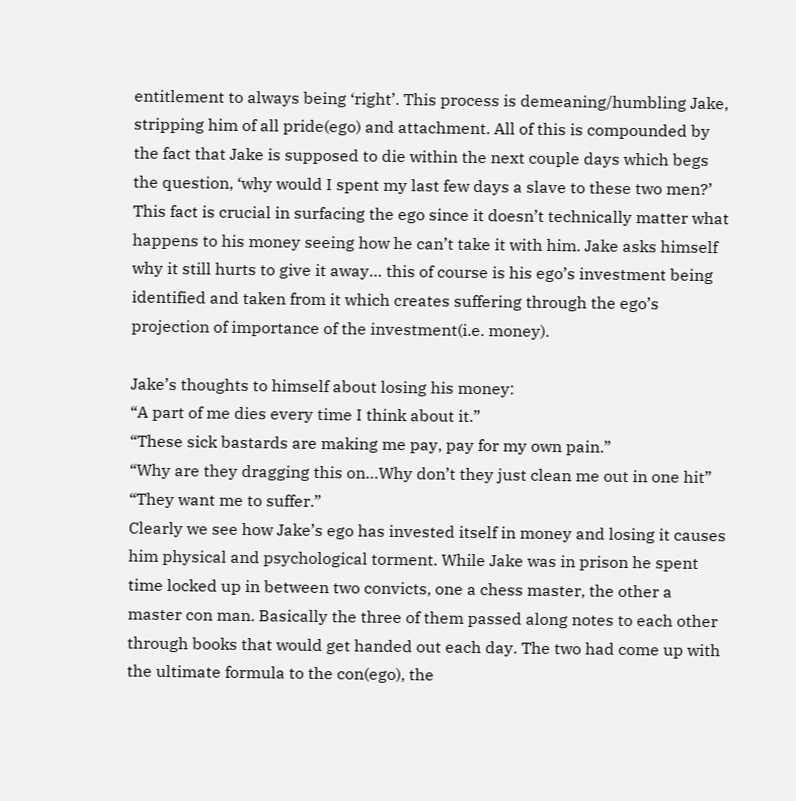entitlement to always being ‘right’. This process is demeaning/humbling Jake, stripping him of all pride(ego) and attachment. All of this is compounded by the fact that Jake is supposed to die within the next couple days which begs the question, ‘why would I spent my last few days a slave to these two men?’ This fact is crucial in surfacing the ego since it doesn’t technically matter what happens to his money seeing how he can’t take it with him. Jake asks himself why it still hurts to give it away… this of course is his ego’s investment being identified and taken from it which creates suffering through the ego’s projection of importance of the investment(i.e. money).

Jake’s thoughts to himself about losing his money:
“A part of me dies every time I think about it.”
“These sick bastards are making me pay, pay for my own pain.”
“Why are they dragging this on…Why don’t they just clean me out in one hit”
“They want me to suffer.”
Clearly we see how Jake’s ego has invested itself in money and losing it causes him physical and psychological torment. While Jake was in prison he spent time locked up in between two convicts, one a chess master, the other a master con man. Basically the three of them passed along notes to each other through books that would get handed out each day. The two had come up with the ultimate formula to the con(ego), the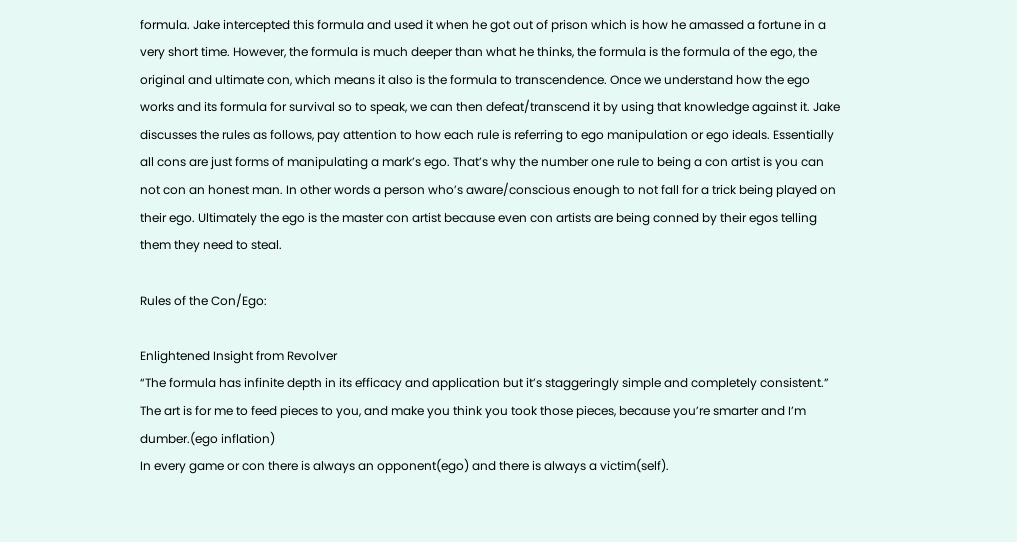formula. Jake intercepted this formula and used it when he got out of prison which is how he amassed a fortune in a very short time. However, the formula is much deeper than what he thinks, the formula is the formula of the ego, the original and ultimate con, which means it also is the formula to transcendence. Once we understand how the ego works and its formula for survival so to speak, we can then defeat/transcend it by using that knowledge against it. Jake discusses the rules as follows, pay attention to how each rule is referring to ego manipulation or ego ideals. Essentially all cons are just forms of manipulating a mark’s ego. That’s why the number one rule to being a con artist is you can not con an honest man. In other words a person who’s aware/conscious enough to not fall for a trick being played on their ego. Ultimately the ego is the master con artist because even con artists are being conned by their egos telling them they need to steal.

Rules of the Con/Ego:

Enlightened Insight from Revolver
“The formula has infinite depth in its efficacy and application but it’s staggeringly simple and completely consistent.”
The art is for me to feed pieces to you, and make you think you took those pieces, because you’re smarter and I’m dumber.(ego inflation)
In every game or con there is always an opponent(ego) and there is always a victim(self).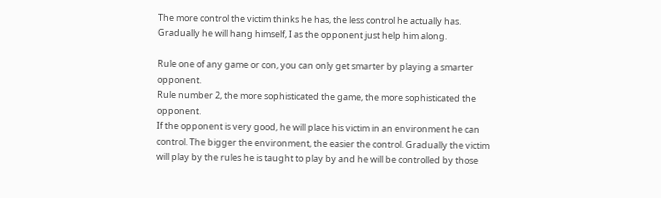The more control the victim thinks he has, the less control he actually has.
Gradually he will hang himself, I as the opponent just help him along.

Rule one of any game or con, you can only get smarter by playing a smarter opponent.
Rule number 2, the more sophisticated the game, the more sophisticated the opponent.
If the opponent is very good, he will place his victim in an environment he can control. The bigger the environment, the easier the control. Gradually the victim will play by the rules he is taught to play by and he will be controlled by those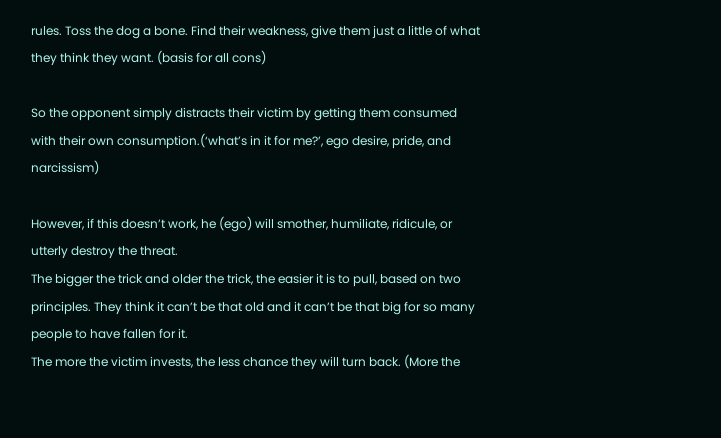rules. Toss the dog a bone. Find their weakness, give them just a little of what they think they want. (basis for all cons)

So the opponent simply distracts their victim by getting them consumed with their own consumption.(‘what’s in it for me?’, ego desire, pride, and narcissism)

However, if this doesn’t work, he (ego) will smother, humiliate, ridicule, or utterly destroy the threat.
The bigger the trick and older the trick, the easier it is to pull, based on two principles. They think it can’t be that old and it can’t be that big for so many people to have fallen for it.
The more the victim invests, the less chance they will turn back. (More the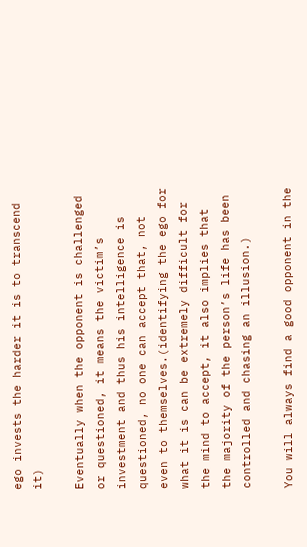ego invests the harder it is to transcend it)

Eventually when the opponent is challenged or questioned, it means the victim’s investment and thus his intelligence is questioned, no one can accept that, not even to themselves.(identifying the ego for what it is can be extremely difficult for the mind to accept, it also implies that the majority of the person’s life has been controlled and chasing an illusion.)

You will always find a good opponent in the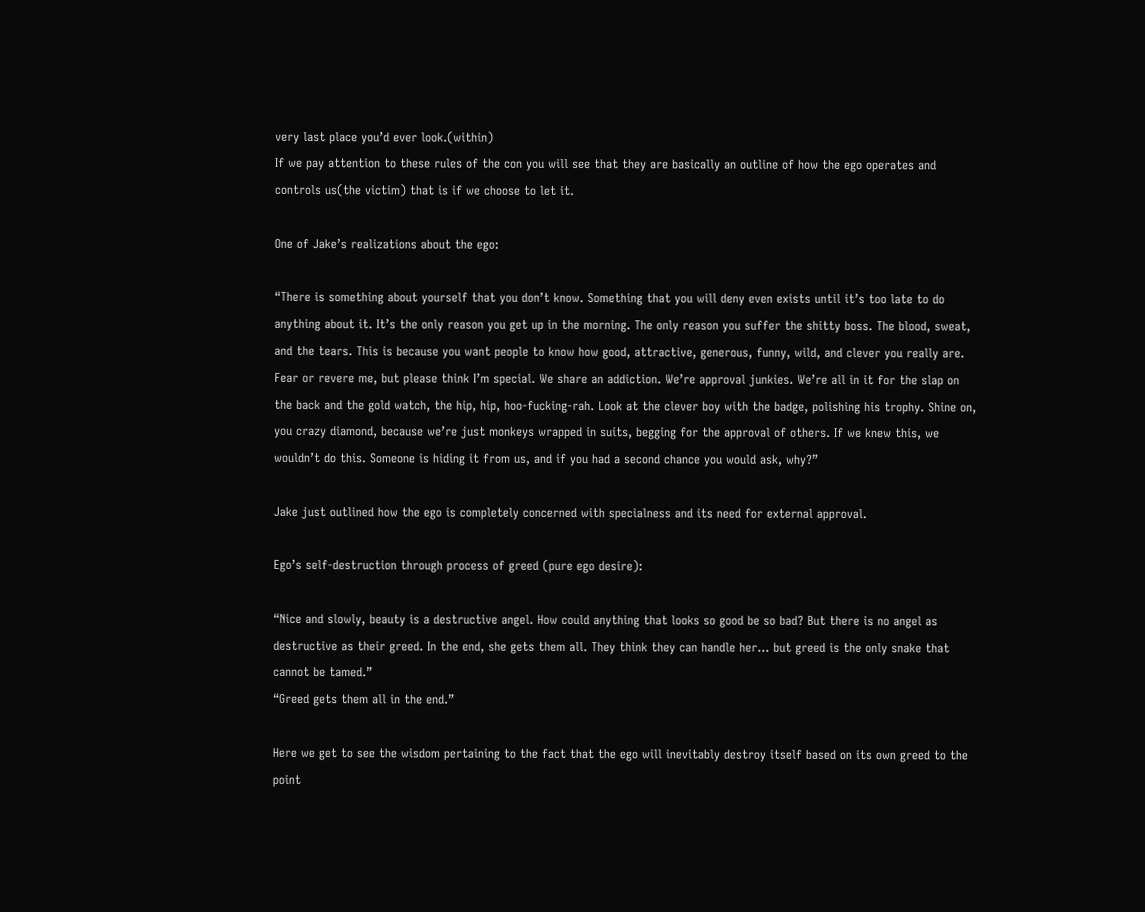very last place you’d ever look.(within)
If we pay attention to these rules of the con you will see that they are basically an outline of how the ego operates and controls us(the victim) that is if we choose to let it.

One of Jake’s realizations about the ego:

“There is something about yourself that you don’t know. Something that you will deny even exists until it’s too late to do anything about it. It’s the only reason you get up in the morning. The only reason you suffer the shitty boss. The blood, sweat, and the tears. This is because you want people to know how good, attractive, generous, funny, wild, and clever you really are. Fear or revere me, but please think I’m special. We share an addiction. We’re approval junkies. We’re all in it for the slap on the back and the gold watch, the hip, hip, hoo-fucking-rah. Look at the clever boy with the badge, polishing his trophy. Shine on, you crazy diamond, because we’re just monkeys wrapped in suits, begging for the approval of others. If we knew this, we wouldn’t do this. Someone is hiding it from us, and if you had a second chance you would ask, why?”

Jake just outlined how the ego is completely concerned with specialness and its need for external approval.

Ego’s self-destruction through process of greed (pure ego desire):

“Nice and slowly, beauty is a destructive angel. How could anything that looks so good be so bad? But there is no angel as destructive as their greed. In the end, she gets them all. They think they can handle her… but greed is the only snake that cannot be tamed.”
“Greed gets them all in the end.”

Here we get to see the wisdom pertaining to the fact that the ego will inevitably destroy itself based on its own greed to the point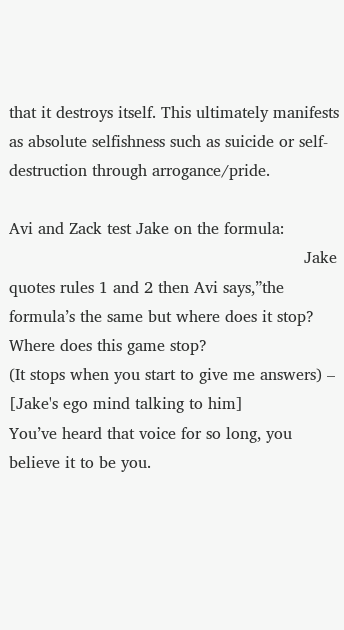that it destroys itself. This ultimately manifests as absolute selfishness such as suicide or self-destruction through arrogance/pride.

Avi and Zack test Jake on the formula:
                                                           Jake quotes rules 1 and 2 then Avi says,”the formula’s the same but where does it stop? Where does this game stop?
(It stops when you start to give me answers) – [Jake's ego mind talking to him]
You’ve heard that voice for so long, you believe it to be you.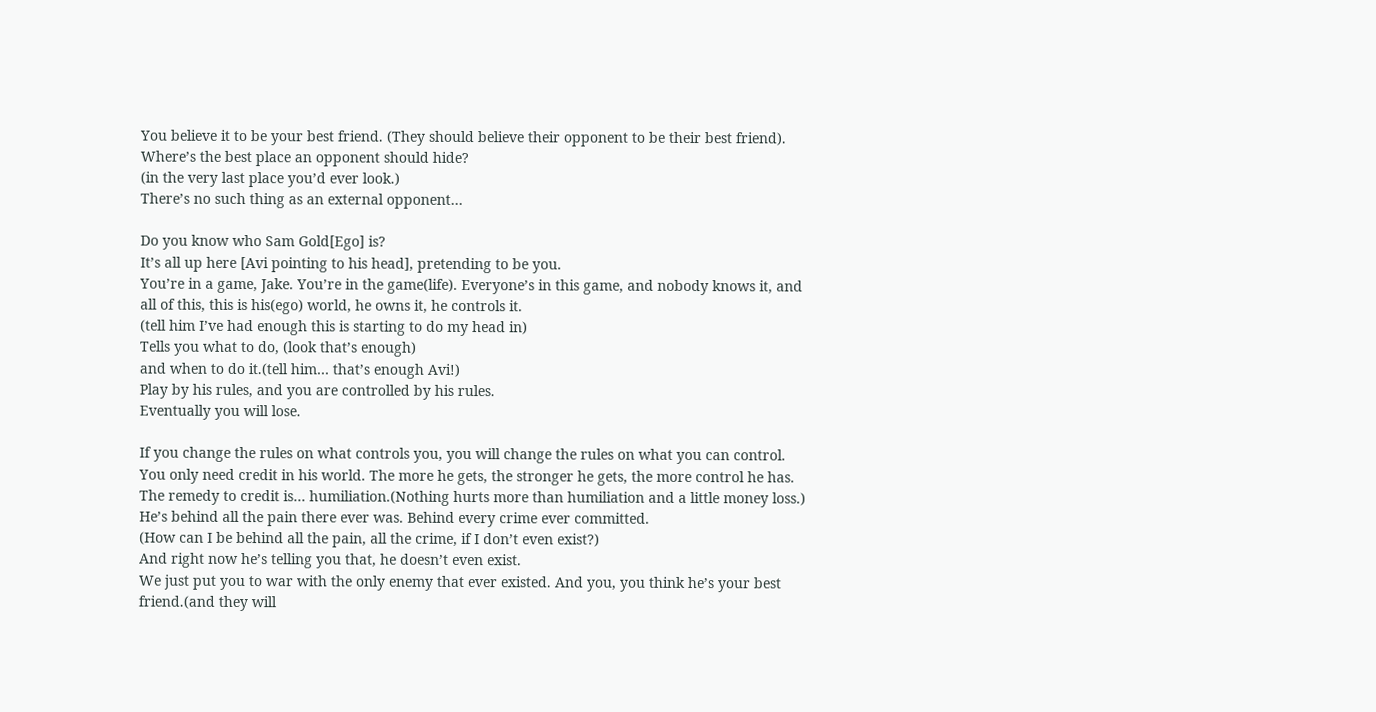You believe it to be your best friend. (They should believe their opponent to be their best friend).
Where’s the best place an opponent should hide?
(in the very last place you’d ever look.)
There’s no such thing as an external opponent…

Do you know who Sam Gold[Ego] is?
It’s all up here [Avi pointing to his head], pretending to be you.
You’re in a game, Jake. You’re in the game(life). Everyone’s in this game, and nobody knows it, and all of this, this is his(ego) world, he owns it, he controls it.
(tell him I’ve had enough this is starting to do my head in)
Tells you what to do, (look that’s enough)
and when to do it.(tell him… that’s enough Avi!)
Play by his rules, and you are controlled by his rules.
Eventually you will lose.

If you change the rules on what controls you, you will change the rules on what you can control.
You only need credit in his world. The more he gets, the stronger he gets, the more control he has.
The remedy to credit is… humiliation.(Nothing hurts more than humiliation and a little money loss.)
He’s behind all the pain there ever was. Behind every crime ever committed.
(How can I be behind all the pain, all the crime, if I don’t even exist?)
And right now he’s telling you that, he doesn’t even exist.
We just put you to war with the only enemy that ever existed. And you, you think he’s your best friend.(and they will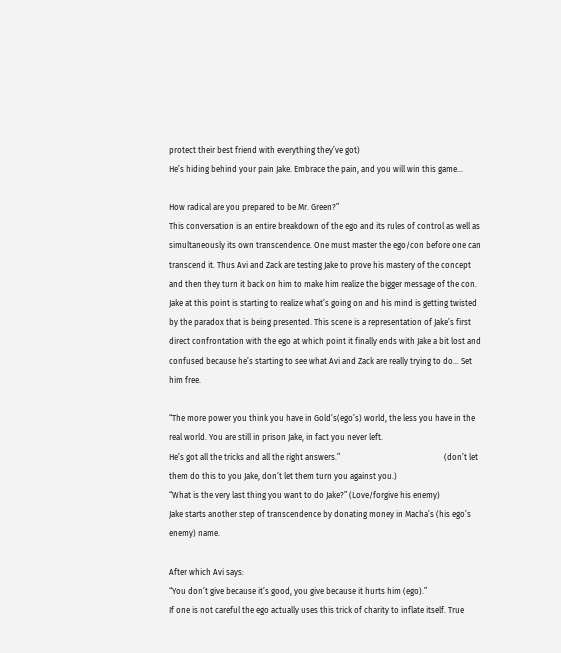protect their best friend with everything they’ve got)
He’s hiding behind your pain Jake. Embrace the pain, and you will win this game…

How radical are you prepared to be Mr. Green?”
This conversation is an entire breakdown of the ego and its rules of control as well as simultaneously its own transcendence. One must master the ego/con before one can transcend it. Thus Avi and Zack are testing Jake to prove his mastery of the concept and then they turn it back on him to make him realize the bigger message of the con. Jake at this point is starting to realize what’s going on and his mind is getting twisted by the paradox that is being presented. This scene is a representation of Jake’s first direct confrontation with the ego at which point it finally ends with Jake a bit lost and confused because he’s starting to see what Avi and Zack are really trying to do… Set him free.

“The more power you think you have in Gold’s(ego’s) world, the less you have in the real world. You are still in prison Jake, in fact you never left.
He’s got all the tricks and all the right answers.”                                                    (don’t let them do this to you Jake, don’t let them turn you against you.)
“What is the very last thing you want to do Jake?” (Love/forgive his enemy)
Jake starts another step of transcendence by donating money in Macha’s (his ego’s enemy) name.

After which Avi says:
“You don’t give because it’s good, you give because it hurts him (ego).”
If one is not careful the ego actually uses this trick of charity to inflate itself. True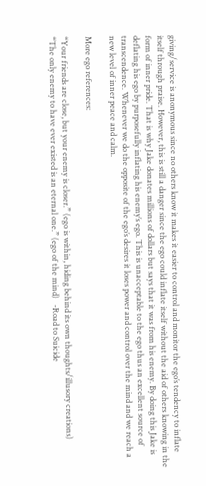giving/service is anonymous since no others know it makes it easier to control and monitor the ego’s tendency to inflate itself through praise. However, this is still a danger since the ego could inflate itself without the aid of others knowing in the form of inner pride. That is why Jake donates millions of dollars but says that it was from his enemy. By doing this Jake is deflating his ego by purposefully inflating his enemy’s ego. This is unacceptable to the ego thus an excellent source of transcendence. Whenever we do the opposite of the ego’s desires it loses power and control over the mind and we reach a new level of inner peace and calm.

More ego references:

“Your friends are close, but your enemy is closer.” (ego is within, hiding behind its own thoughts/illusory creations)
“The only enemy to have ever existed is an eternal one.” (ego of the mind)   -Road to Suicide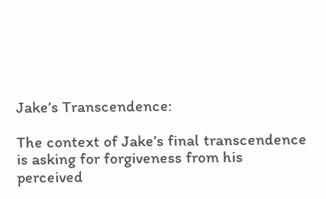Jake’s Transcendence:

The context of Jake’s final transcendence is asking for forgiveness from his perceived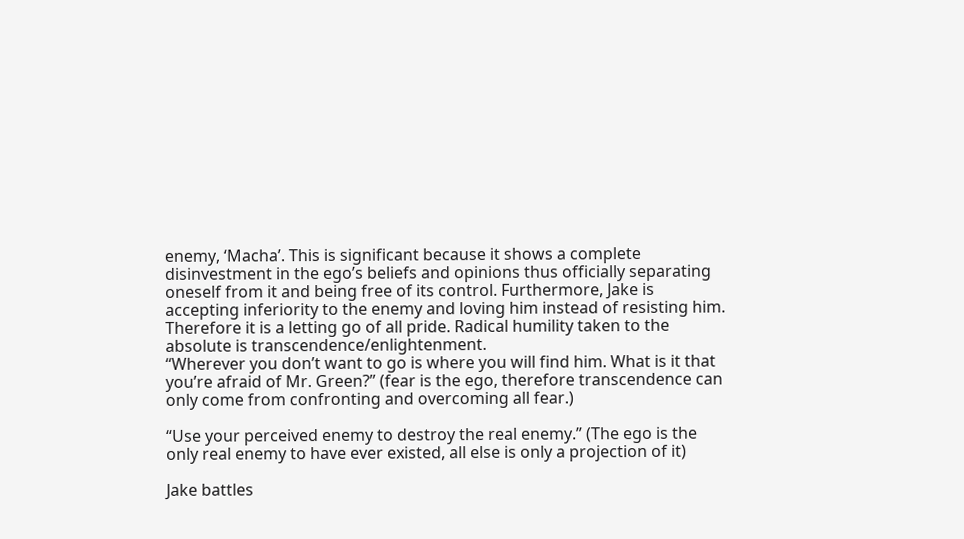enemy, ‘Macha’. This is significant because it shows a complete disinvestment in the ego’s beliefs and opinions thus officially separating oneself from it and being free of its control. Furthermore, Jake is accepting inferiority to the enemy and loving him instead of resisting him. Therefore it is a letting go of all pride. Radical humility taken to the absolute is transcendence/enlightenment.
“Wherever you don’t want to go is where you will find him. What is it that you’re afraid of Mr. Green?” (fear is the ego, therefore transcendence can only come from confronting and overcoming all fear.)

“Use your perceived enemy to destroy the real enemy.” (The ego is the only real enemy to have ever existed, all else is only a projection of it)

Jake battles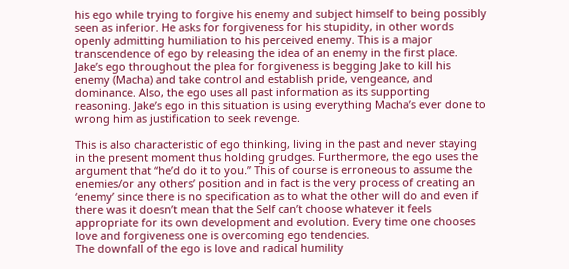his ego while trying to forgive his enemy and subject himself to being possibly seen as inferior. He asks for forgiveness for his stupidity, in other words openly admitting humiliation to his perceived enemy. This is a major transcendence of ego by releasing the idea of an enemy in the first place. Jake’s ego throughout the plea for forgiveness is begging Jake to kill his enemy (Macha) and take control and establish pride, vengeance, and dominance. Also, the ego uses all past information as its supporting reasoning. Jake’s ego in this situation is using everything Macha’s ever done to wrong him as justification to seek revenge.

This is also characteristic of ego thinking, living in the past and never staying in the present moment thus holding grudges. Furthermore, the ego uses the argument that “he’d do it to you.” This of course is erroneous to assume the enemies/or any others’ position and in fact is the very process of creating an ‘enemy’ since there is no specification as to what the other will do and even if there was it doesn’t mean that the Self can’t choose whatever it feels appropriate for its own development and evolution. Every time one chooses love and forgiveness one is overcoming ego tendencies.
The downfall of the ego is love and radical humility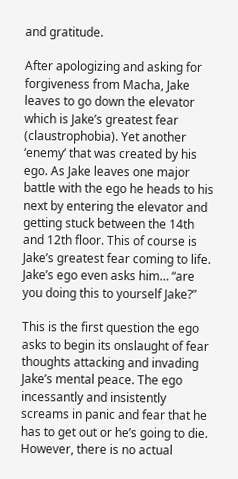and gratitude.

After apologizing and asking for forgiveness from Macha, Jake leaves to go down the elevator which is Jake’s greatest fear (claustrophobia). Yet another ‘enemy’ that was created by his ego. As Jake leaves one major battle with the ego he heads to his next by entering the elevator and getting stuck between the 14th and 12th floor. This of course is Jake’s greatest fear coming to life. Jake’s ego even asks him… “are you doing this to yourself Jake?”

This is the first question the ego asks to begin its onslaught of fear thoughts attacking and invading Jake’s mental peace. The ego incessantly and insistently screams in panic and fear that he has to get out or he’s going to die. However, there is no actual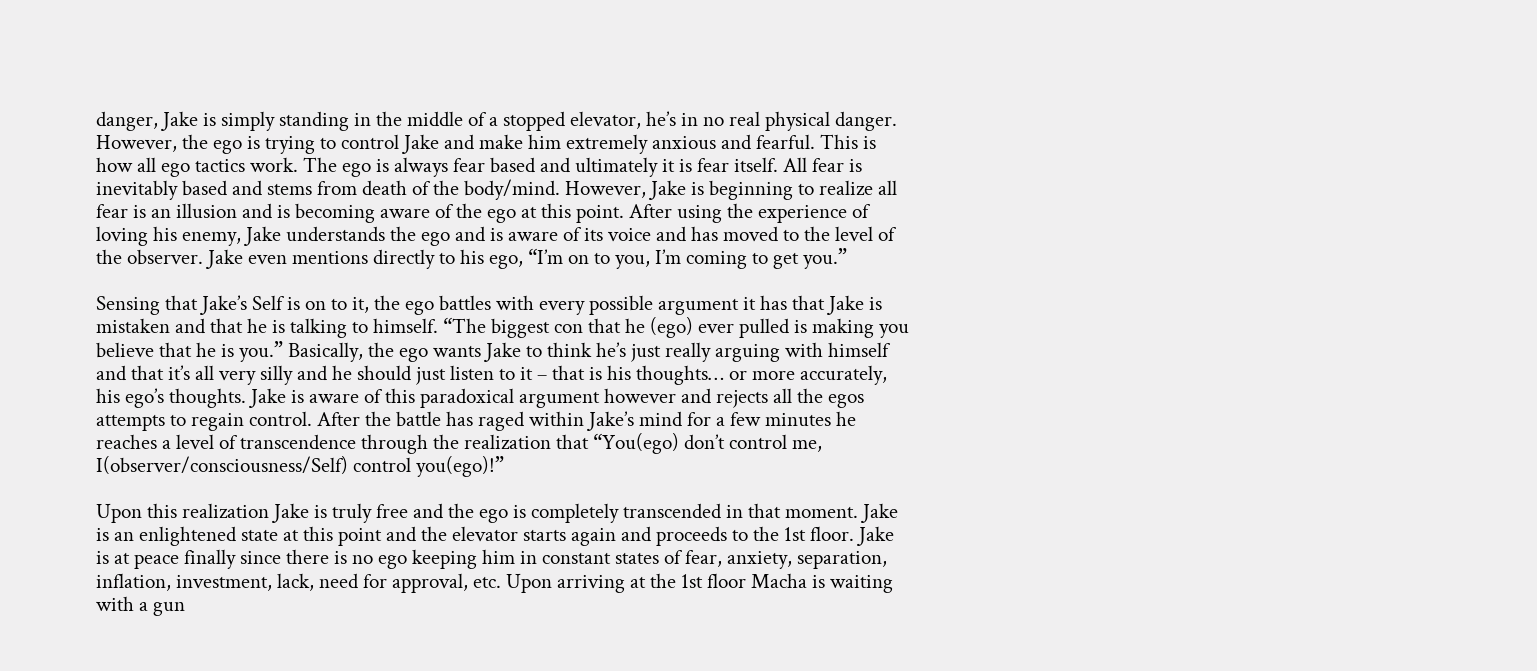danger, Jake is simply standing in the middle of a stopped elevator, he’s in no real physical danger. However, the ego is trying to control Jake and make him extremely anxious and fearful. This is how all ego tactics work. The ego is always fear based and ultimately it is fear itself. All fear is inevitably based and stems from death of the body/mind. However, Jake is beginning to realize all fear is an illusion and is becoming aware of the ego at this point. After using the experience of loving his enemy, Jake understands the ego and is aware of its voice and has moved to the level of the observer. Jake even mentions directly to his ego, “I’m on to you, I’m coming to get you.”

Sensing that Jake’s Self is on to it, the ego battles with every possible argument it has that Jake is mistaken and that he is talking to himself. “The biggest con that he (ego) ever pulled is making you believe that he is you.” Basically, the ego wants Jake to think he’s just really arguing with himself and that it’s all very silly and he should just listen to it – that is his thoughts… or more accurately, his ego’s thoughts. Jake is aware of this paradoxical argument however and rejects all the egos attempts to regain control. After the battle has raged within Jake’s mind for a few minutes he reaches a level of transcendence through the realization that “You(ego) don’t control me, I(observer/consciousness/Self) control you(ego)!”

Upon this realization Jake is truly free and the ego is completely transcended in that moment. Jake is an enlightened state at this point and the elevator starts again and proceeds to the 1st floor. Jake is at peace finally since there is no ego keeping him in constant states of fear, anxiety, separation, inflation, investment, lack, need for approval, etc. Upon arriving at the 1st floor Macha is waiting with a gun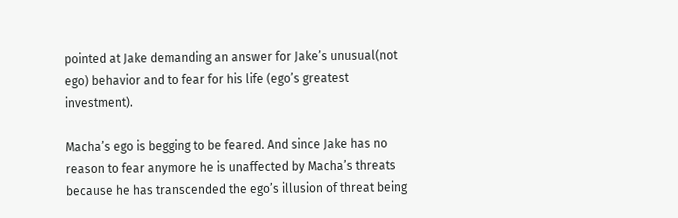pointed at Jake demanding an answer for Jake’s unusual(not ego) behavior and to fear for his life (ego’s greatest investment).

Macha’s ego is begging to be feared. And since Jake has no reason to fear anymore he is unaffected by Macha’s threats because he has transcended the ego’s illusion of threat being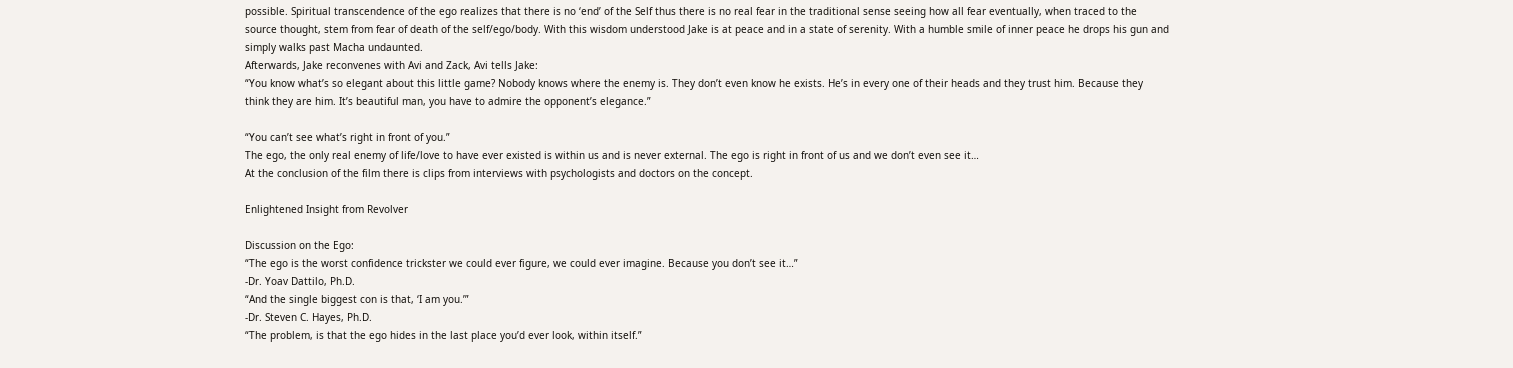possible. Spiritual transcendence of the ego realizes that there is no ‘end’ of the Self thus there is no real fear in the traditional sense seeing how all fear eventually, when traced to the source thought, stem from fear of death of the self/ego/body. With this wisdom understood Jake is at peace and in a state of serenity. With a humble smile of inner peace he drops his gun and simply walks past Macha undaunted.
Afterwards, Jake reconvenes with Avi and Zack, Avi tells Jake:
“You know what’s so elegant about this little game? Nobody knows where the enemy is. They don’t even know he exists. He’s in every one of their heads and they trust him. Because they think they are him. It’s beautiful man, you have to admire the opponent’s elegance.”

“You can’t see what’s right in front of you.”
The ego, the only real enemy of life/love to have ever existed is within us and is never external. The ego is right in front of us and we don’t even see it…
At the conclusion of the film there is clips from interviews with psychologists and doctors on the concept.

Enlightened Insight from Revolver

Discussion on the Ego:
“The ego is the worst confidence trickster we could ever figure, we could ever imagine. Because you don’t see it…”
-Dr. Yoav Dattilo, Ph.D.
“And the single biggest con is that, ‘I am you.’”
-Dr. Steven C. Hayes, Ph.D.
“The problem, is that the ego hides in the last place you’d ever look, within itself.”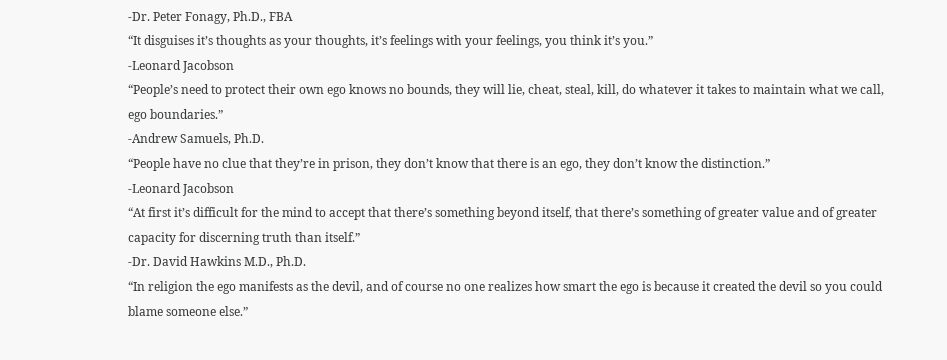-Dr. Peter Fonagy, Ph.D., FBA
“It disguises it’s thoughts as your thoughts, it’s feelings with your feelings, you think it’s you.”
-Leonard Jacobson
“People’s need to protect their own ego knows no bounds, they will lie, cheat, steal, kill, do whatever it takes to maintain what we call, ego boundaries.”
-Andrew Samuels, Ph.D.
“People have no clue that they’re in prison, they don’t know that there is an ego, they don’t know the distinction.”
-Leonard Jacobson
“At first it’s difficult for the mind to accept that there’s something beyond itself, that there’s something of greater value and of greater capacity for discerning truth than itself.”
-Dr. David Hawkins M.D., Ph.D.
“In religion the ego manifests as the devil, and of course no one realizes how smart the ego is because it created the devil so you could blame someone else.”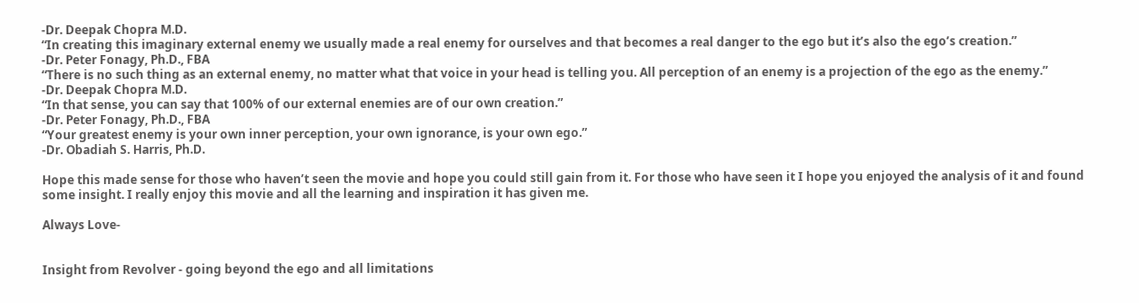-Dr. Deepak Chopra M.D.
“In creating this imaginary external enemy we usually made a real enemy for ourselves and that becomes a real danger to the ego but it’s also the ego’s creation.”
-Dr. Peter Fonagy, Ph.D., FBA
“There is no such thing as an external enemy, no matter what that voice in your head is telling you. All perception of an enemy is a projection of the ego as the enemy.”
-Dr. Deepak Chopra M.D.
“In that sense, you can say that 100% of our external enemies are of our own creation.”
-Dr. Peter Fonagy, Ph.D., FBA
“Your greatest enemy is your own inner perception, your own ignorance, is your own ego.”
-Dr. Obadiah S. Harris, Ph.D.

Hope this made sense for those who haven’t seen the movie and hope you could still gain from it. For those who have seen it I hope you enjoyed the analysis of it and found some insight. I really enjoy this movie and all the learning and inspiration it has given me.

Always Love-


Insight from Revolver - going beyond the ego and all limitations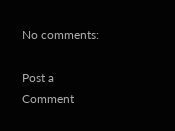No comments:

Post a Comment